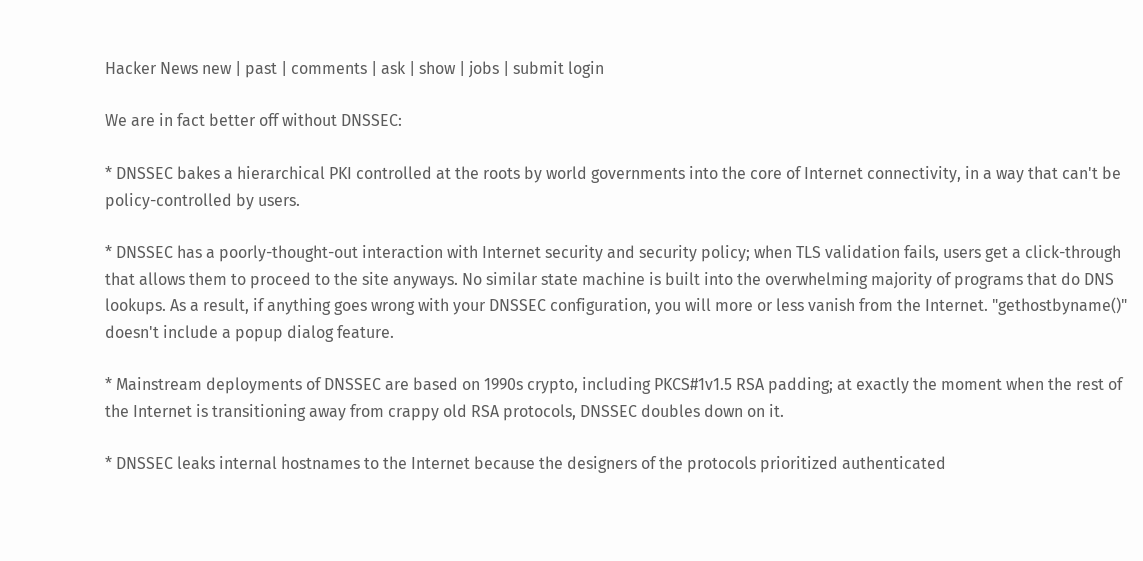Hacker News new | past | comments | ask | show | jobs | submit login

We are in fact better off without DNSSEC:

* DNSSEC bakes a hierarchical PKI controlled at the roots by world governments into the core of Internet connectivity, in a way that can't be policy-controlled by users.

* DNSSEC has a poorly-thought-out interaction with Internet security and security policy; when TLS validation fails, users get a click-through that allows them to proceed to the site anyways. No similar state machine is built into the overwhelming majority of programs that do DNS lookups. As a result, if anything goes wrong with your DNSSEC configuration, you will more or less vanish from the Internet. "gethostbyname()" doesn't include a popup dialog feature.

* Mainstream deployments of DNSSEC are based on 1990s crypto, including PKCS#1v1.5 RSA padding; at exactly the moment when the rest of the Internet is transitioning away from crappy old RSA protocols, DNSSEC doubles down on it.

* DNSSEC leaks internal hostnames to the Internet because the designers of the protocols prioritized authenticated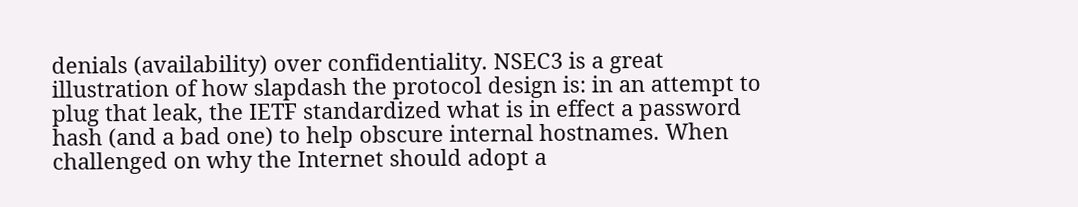denials (availability) over confidentiality. NSEC3 is a great illustration of how slapdash the protocol design is: in an attempt to plug that leak, the IETF standardized what is in effect a password hash (and a bad one) to help obscure internal hostnames. When challenged on why the Internet should adopt a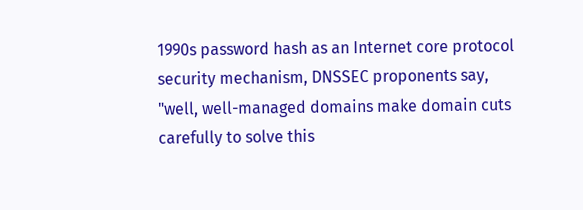1990s password hash as an Internet core protocol security mechanism, DNSSEC proponents say, "well, well-managed domains make domain cuts carefully to solve this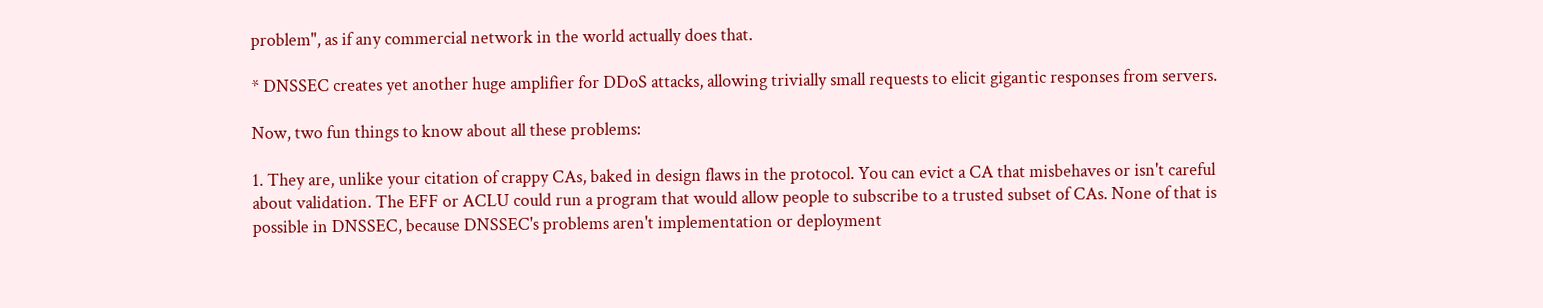problem", as if any commercial network in the world actually does that.

* DNSSEC creates yet another huge amplifier for DDoS attacks, allowing trivially small requests to elicit gigantic responses from servers.

Now, two fun things to know about all these problems:

1. They are, unlike your citation of crappy CAs, baked in design flaws in the protocol. You can evict a CA that misbehaves or isn't careful about validation. The EFF or ACLU could run a program that would allow people to subscribe to a trusted subset of CAs. None of that is possible in DNSSEC, because DNSSEC's problems aren't implementation or deployment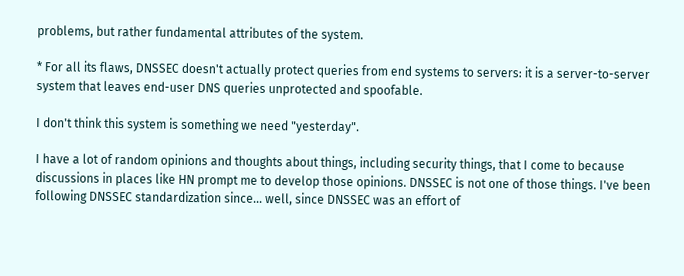problems, but rather fundamental attributes of the system.

* For all its flaws, DNSSEC doesn't actually protect queries from end systems to servers: it is a server-to-server system that leaves end-user DNS queries unprotected and spoofable.

I don't think this system is something we need "yesterday".

I have a lot of random opinions and thoughts about things, including security things, that I come to because discussions in places like HN prompt me to develop those opinions. DNSSEC is not one of those things. I've been following DNSSEC standardization since... well, since DNSSEC was an effort of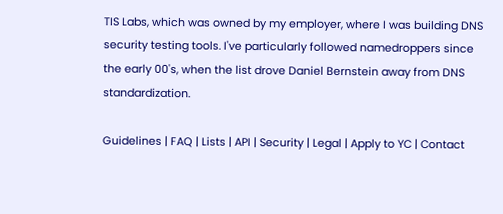TIS Labs, which was owned by my employer, where I was building DNS security testing tools. I've particularly followed namedroppers since the early 00's, when the list drove Daniel Bernstein away from DNS standardization.

Guidelines | FAQ | Lists | API | Security | Legal | Apply to YC | Contact